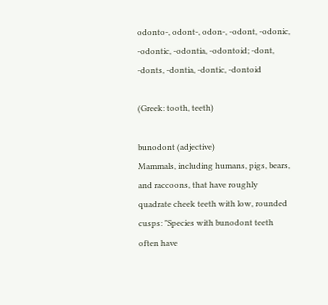odonto-, odont-, odon-, -odont, -odonic, -odontic, -odontia, -odontoid; -dont, -donts, -dontia, -dontic, -dontoid

(Greek: tooth, teeth)

bunodont (adjective)
Mammals, including humans, pigs, bears, and raccoons, that have roughly quadrate cheek teeth with low, rounded cusps: "Species with bunodont teeth often have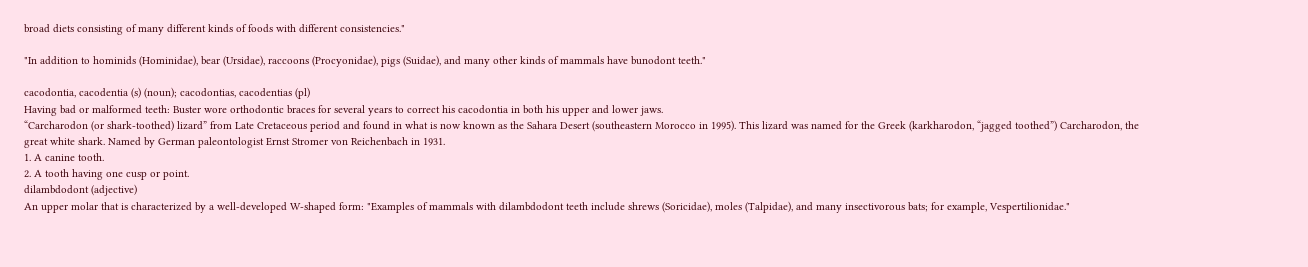broad diets consisting of many different kinds of foods with different consistencies."

"In addition to hominids (Hominidae), bear (Ursidae), raccoons (Procyonidae), pigs (Suidae), and many other kinds of mammals have bunodont teeth."

cacodontia, cacodentia (s) (noun); cacodontias, cacodentias (pl)
Having bad or malformed teeth: Buster wore orthodontic braces for several years to correct his cacodontia in both his upper and lower jaws.
“Carcharodon (or shark-toothed) lizard” from Late Cretaceous period and found in what is now known as the Sahara Desert (southeastern Morocco in 1995). This lizard was named for the Greek (karkharodon, “jagged toothed”) Carcharodon, the great white shark. Named by German paleontologist Ernst Stromer von Reichenbach in 1931.
1. A canine tooth.
2. A tooth having one cusp or point.
dilambdodont (adjective)
An upper molar that is characterized by a well-developed W-shaped form: "Examples of mammals with dilambdodont teeth include shrews (Soricidae), moles (Talpidae), and many insectivorous bats; for example, Vespertilionidae."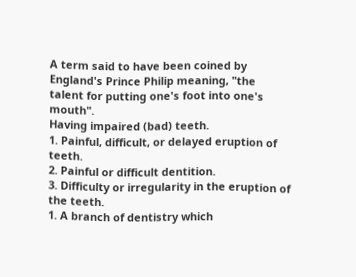A term said to have been coined by England's Prince Philip meaning, "the talent for putting one's foot into one's mouth".
Having impaired (bad) teeth.
1. Painful, difficult, or delayed eruption of teeth.
2. Painful or difficult dentition.
3. Difficulty or irregularity in the eruption of the teeth.
1. A branch of dentistry which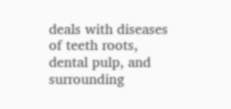deals with diseases of teeth roots, dental pulp, and surrounding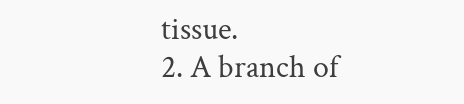tissue.
2. A branch of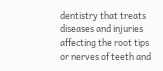dentistry that treats diseases and injuries affecting the root tips or nerves of teeth and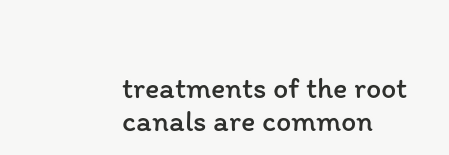treatments of the root canals are common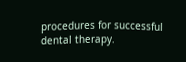procedures for successful dental therapy.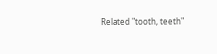Related "tooth, teeth"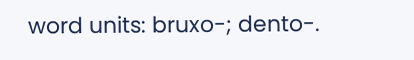word units: bruxo-; dento-.